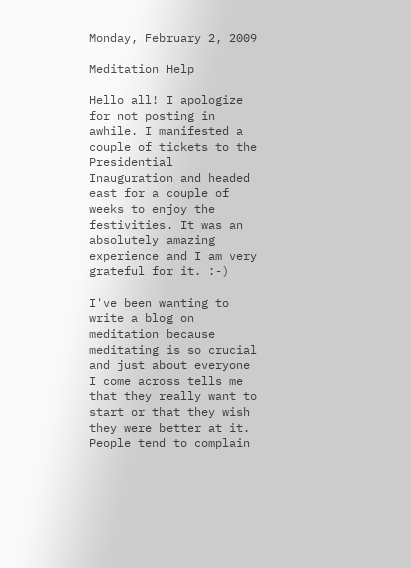Monday, February 2, 2009

Meditation Help

Hello all! I apologize for not posting in awhile. I manifested a couple of tickets to the Presidential Inauguration and headed east for a couple of weeks to enjoy the festivities. It was an absolutely amazing experience and I am very grateful for it. :-)

I've been wanting to write a blog on meditation because meditating is so crucial and just about everyone I come across tells me that they really want to start or that they wish they were better at it. People tend to complain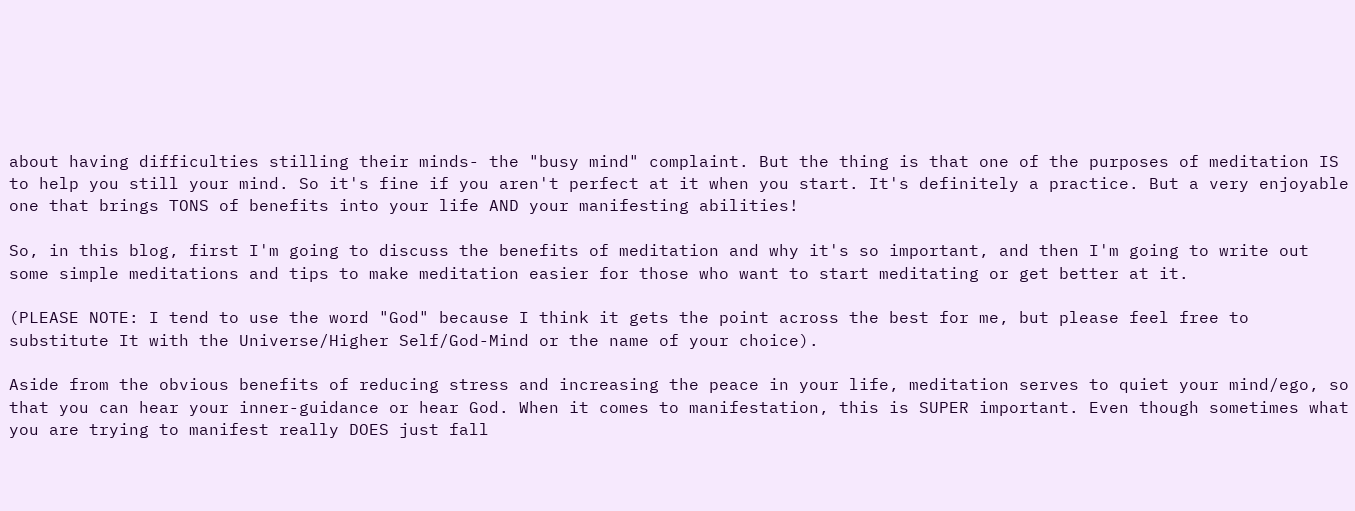about having difficulties stilling their minds- the "busy mind" complaint. But the thing is that one of the purposes of meditation IS to help you still your mind. So it's fine if you aren't perfect at it when you start. It's definitely a practice. But a very enjoyable one that brings TONS of benefits into your life AND your manifesting abilities!

So, in this blog, first I'm going to discuss the benefits of meditation and why it's so important, and then I'm going to write out some simple meditations and tips to make meditation easier for those who want to start meditating or get better at it.

(PLEASE NOTE: I tend to use the word "God" because I think it gets the point across the best for me, but please feel free to substitute It with the Universe/Higher Self/God-Mind or the name of your choice).

Aside from the obvious benefits of reducing stress and increasing the peace in your life, meditation serves to quiet your mind/ego, so that you can hear your inner-guidance or hear God. When it comes to manifestation, this is SUPER important. Even though sometimes what you are trying to manifest really DOES just fall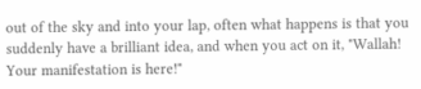out of the sky and into your lap, often what happens is that you suddenly have a brilliant idea, and when you act on it, "Wallah! Your manifestation is here!"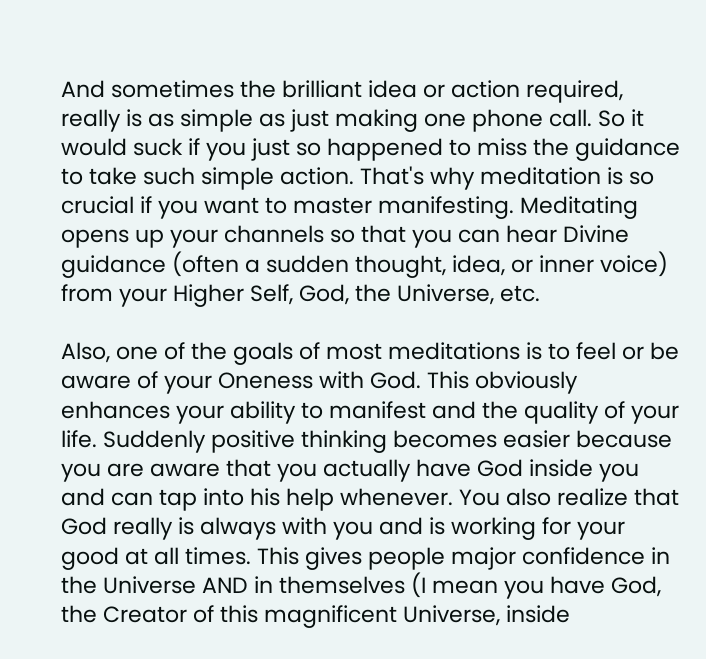And sometimes the brilliant idea or action required, really is as simple as just making one phone call. So it would suck if you just so happened to miss the guidance to take such simple action. That's why meditation is so crucial if you want to master manifesting. Meditating opens up your channels so that you can hear Divine guidance (often a sudden thought, idea, or inner voice) from your Higher Self, God, the Universe, etc.

Also, one of the goals of most meditations is to feel or be aware of your Oneness with God. This obviously enhances your ability to manifest and the quality of your life. Suddenly positive thinking becomes easier because you are aware that you actually have God inside you and can tap into his help whenever. You also realize that God really is always with you and is working for your good at all times. This gives people major confidence in the Universe AND in themselves (I mean you have God, the Creator of this magnificent Universe, inside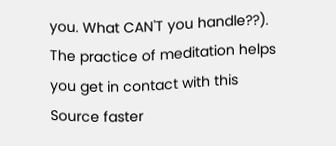you. What CAN'T you handle??). The practice of meditation helps you get in contact with this Source faster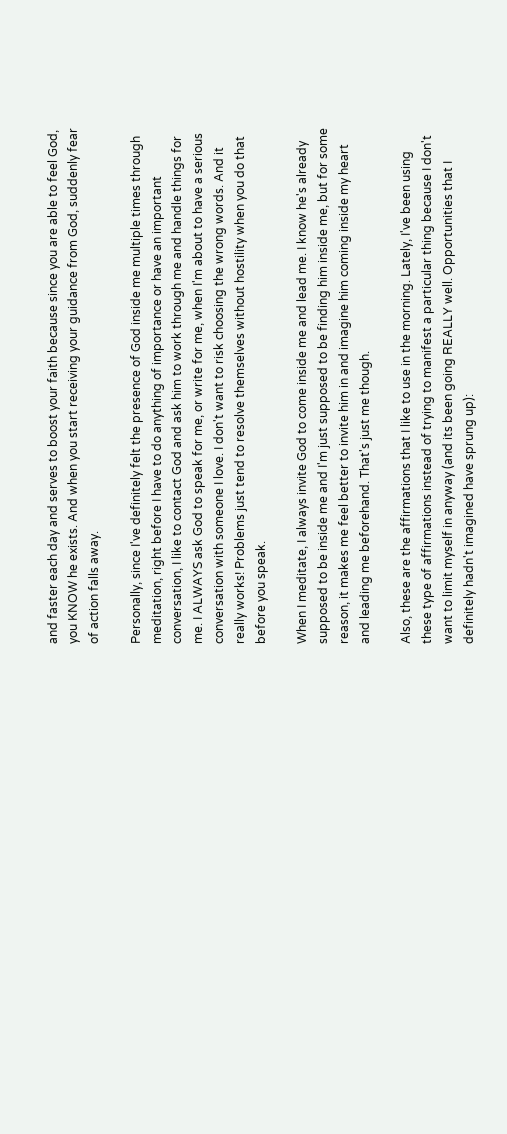and faster each day and serves to boost your faith because since you are able to feel God, you KNOW he exists. And when you start receiving your guidance from God, suddenly fear of action falls away.

Personally, since I've definitely felt the presence of God inside me multiple times through meditation, right before I have to do anything of importance or have an important conversation, I like to contact God and ask him to work through me and handle things for me. I ALWAYS ask God to speak for me, or write for me, when I'm about to have a serious conversation with someone I love. I don't want to risk choosing the wrong words. And it really works! Problems just tend to resolve themselves without hostility when you do that before you speak.

When I meditate, I always invite God to come inside me and lead me. I know he's already supposed to be inside me and I'm just supposed to be finding him inside me, but for some reason, it makes me feel better to invite him in and imagine him coming inside my heart and leading me beforehand. That's just me though.

Also, these are the affirmations that I like to use in the morning. Lately, I've been using these type of affirmations instead of trying to manifest a particular thing because I don't want to limit myself in anyway (and its been going REALLY well. Opportunities that I definitely hadn't imagined have sprung up):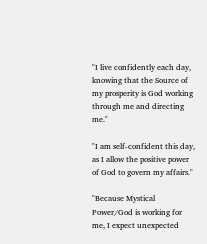"I live confidently each day, knowing that the Source of my prosperity is God working through me and directing me."

"I am self-confident this day, as I allow the positive power of God to govern my affairs."

"Because Mystical Power/God is working for me, I expect unexpected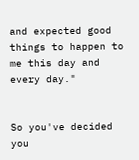and expected good things to happen to me this day and every day."


So you've decided you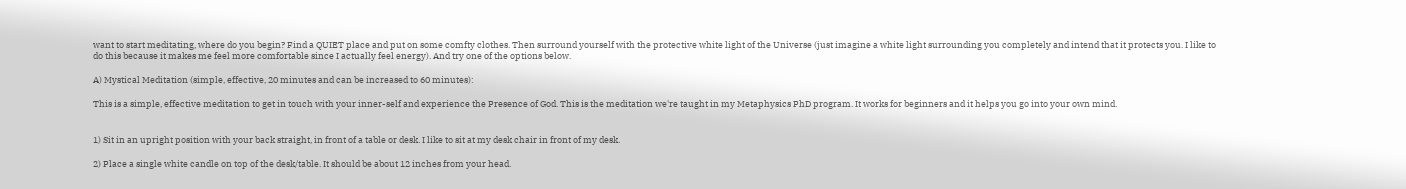want to start meditating, where do you begin? Find a QUIET place and put on some comfty clothes. Then surround yourself with the protective white light of the Universe (just imagine a white light surrounding you completely and intend that it protects you. I like to do this because it makes me feel more comfortable since I actually feel energy). And try one of the options below.

A) Mystical Meditation (simple, effective, 20 minutes and can be increased to 60 minutes):

This is a simple, effective meditation to get in touch with your inner-self and experience the Presence of God. This is the meditation we're taught in my Metaphysics PhD program. It works for beginners and it helps you go into your own mind.


1) Sit in an upright position with your back straight, in front of a table or desk. I like to sit at my desk chair in front of my desk.

2) Place a single white candle on top of the desk/table. It should be about 12 inches from your head.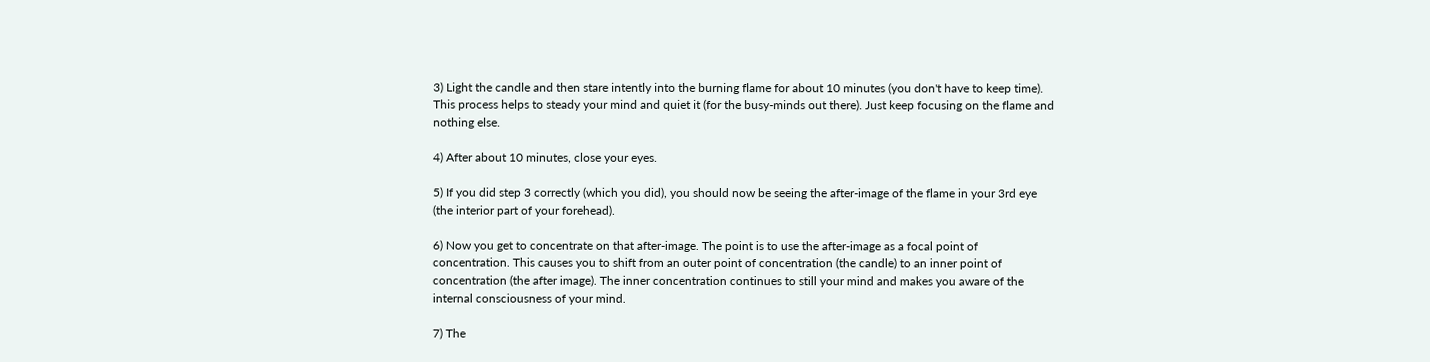3) Light the candle and then stare intently into the burning flame for about 10 minutes (you don't have to keep time). This process helps to steady your mind and quiet it (for the busy-minds out there). Just keep focusing on the flame and nothing else.

4) After about 10 minutes, close your eyes.

5) If you did step 3 correctly (which you did), you should now be seeing the after-image of the flame in your 3rd eye (the interior part of your forehead).

6) Now you get to concentrate on that after-image. The point is to use the after-image as a focal point of concentration. This causes you to shift from an outer point of concentration (the candle) to an inner point of concentration (the after image). The inner concentration continues to still your mind and makes you aware of the internal consciousness of your mind.

7) The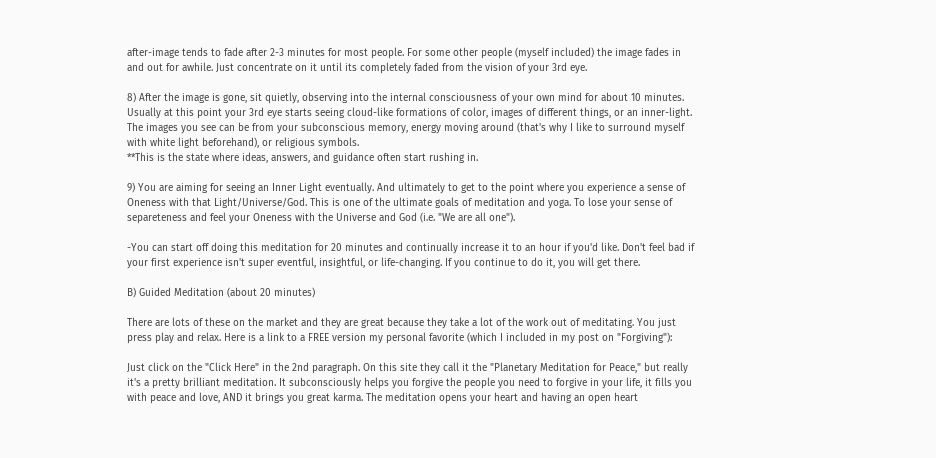after-image tends to fade after 2-3 minutes for most people. For some other people (myself included) the image fades in and out for awhile. Just concentrate on it until its completely faded from the vision of your 3rd eye.

8) After the image is gone, sit quietly, observing into the internal consciousness of your own mind for about 10 minutes. Usually at this point your 3rd eye starts seeing cloud-like formations of color, images of different things, or an inner-light. The images you see can be from your subconscious memory, energy moving around (that's why I like to surround myself with white light beforehand), or religious symbols.
**This is the state where ideas, answers, and guidance often start rushing in.

9) You are aiming for seeing an Inner Light eventually. And ultimately to get to the point where you experience a sense of Oneness with that Light/Universe/God. This is one of the ultimate goals of meditation and yoga. To lose your sense of separeteness and feel your Oneness with the Universe and God (i.e. "We are all one").

-You can start off doing this meditation for 20 minutes and continually increase it to an hour if you'd like. Don't feel bad if your first experience isn't super eventful, insightful, or life-changing. If you continue to do it, you will get there.

B) Guided Meditation (about 20 minutes)

There are lots of these on the market and they are great because they take a lot of the work out of meditating. You just press play and relax. Here is a link to a FREE version my personal favorite (which I included in my post on "Forgiving"):

Just click on the "Click Here" in the 2nd paragraph. On this site they call it the "Planetary Meditation for Peace," but really it's a pretty brilliant meditation. It subconsciously helps you forgive the people you need to forgive in your life, it fills you with peace and love, AND it brings you great karma. The meditation opens your heart and having an open heart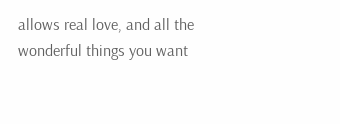allows real love, and all the wonderful things you want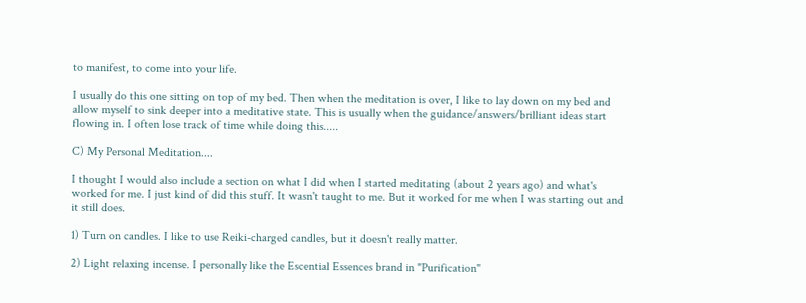to manifest, to come into your life.

I usually do this one sitting on top of my bed. Then when the meditation is over, I like to lay down on my bed and allow myself to sink deeper into a meditative state. This is usually when the guidance/answers/brilliant ideas start flowing in. I often lose track of time while doing this.....

C) My Personal Meditation....

I thought I would also include a section on what I did when I started meditating (about 2 years ago) and what's worked for me. I just kind of did this stuff. It wasn't taught to me. But it worked for me when I was starting out and it still does.

1) Turn on candles. I like to use Reiki-charged candles, but it doesn't really matter.

2) Light relaxing incense. I personally like the Escential Essences brand in "Purification"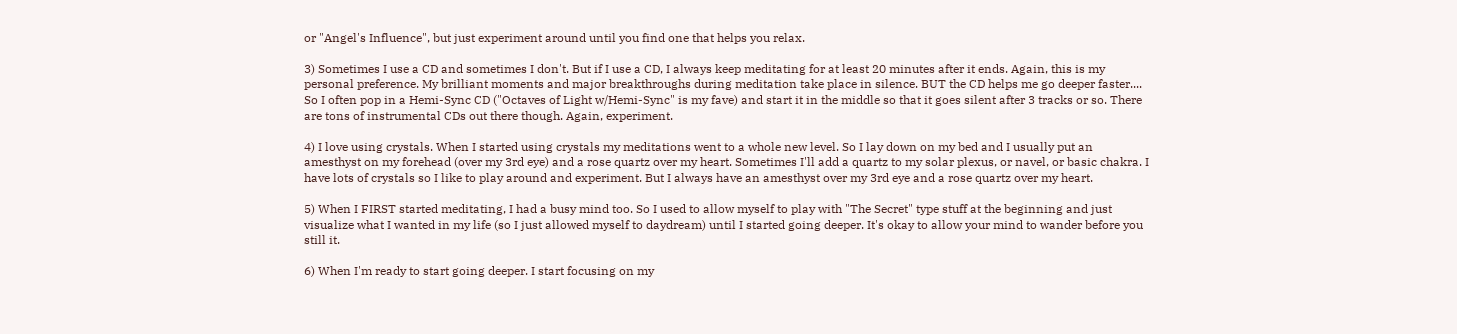or "Angel's Influence", but just experiment around until you find one that helps you relax.

3) Sometimes I use a CD and sometimes I don't. But if I use a CD, I always keep meditating for at least 20 minutes after it ends. Again, this is my personal preference. My brilliant moments and major breakthroughs during meditation take place in silence. BUT the CD helps me go deeper faster.... So I often pop in a Hemi-Sync CD ("Octaves of Light w/Hemi-Sync" is my fave) and start it in the middle so that it goes silent after 3 tracks or so. There are tons of instrumental CDs out there though. Again, experiment.

4) I love using crystals. When I started using crystals my meditations went to a whole new level. So I lay down on my bed and I usually put an amesthyst on my forehead (over my 3rd eye) and a rose quartz over my heart. Sometimes I'll add a quartz to my solar plexus, or navel, or basic chakra. I have lots of crystals so I like to play around and experiment. But I always have an amesthyst over my 3rd eye and a rose quartz over my heart.

5) When I FIRST started meditating, I had a busy mind too. So I used to allow myself to play with "The Secret" type stuff at the beginning and just visualize what I wanted in my life (so I just allowed myself to daydream) until I started going deeper. It's okay to allow your mind to wander before you still it.

6) When I'm ready to start going deeper. I start focusing on my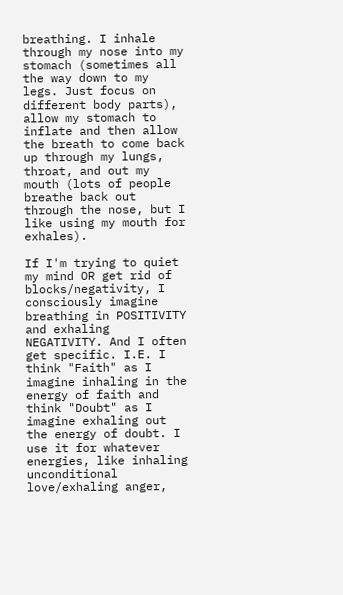breathing. I inhale through my nose into my stomach (sometimes all the way down to my legs. Just focus on different body parts), allow my stomach to inflate and then allow the breath to come back up through my lungs, throat, and out my mouth (lots of people breathe back out through the nose, but I like using my mouth for exhales).

If I'm trying to quiet my mind OR get rid of blocks/negativity, I consciously imagine breathing in POSITIVITY and exhaling NEGATIVITY. And I often get specific. I.E. I think "Faith" as I imagine inhaling in the energy of faith and think "Doubt" as I imagine exhaling out the energy of doubt. I use it for whatever energies, like inhaling unconditional love/exhaling anger,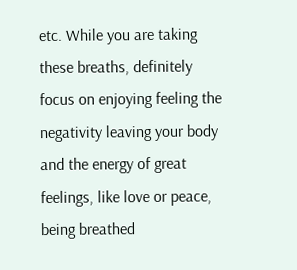etc. While you are taking these breaths, definitely focus on enjoying feeling the negativity leaving your body and the energy of great feelings, like love or peace, being breathed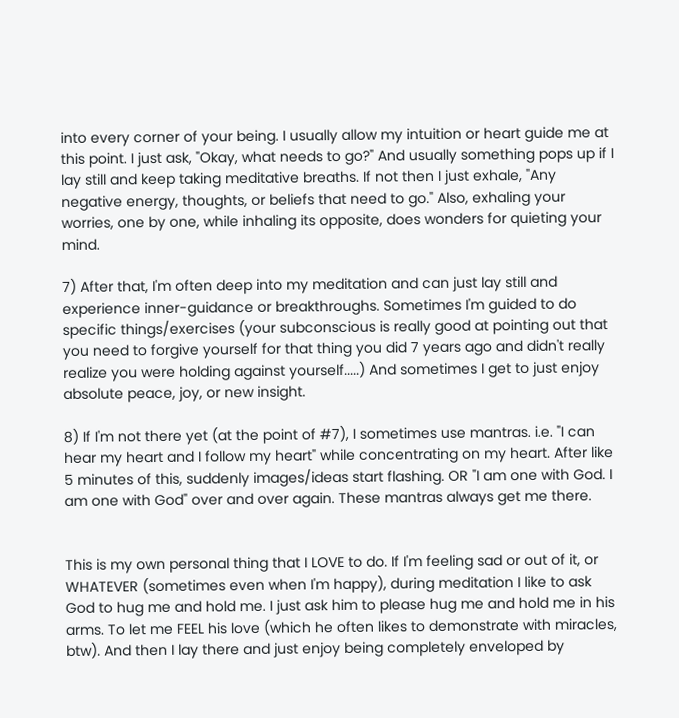into every corner of your being. I usually allow my intuition or heart guide me at this point. I just ask, "Okay, what needs to go?" And usually something pops up if I lay still and keep taking meditative breaths. If not then I just exhale, "Any negative energy, thoughts, or beliefs that need to go." Also, exhaling your worries, one by one, while inhaling its opposite, does wonders for quieting your mind.

7) After that, I'm often deep into my meditation and can just lay still and experience inner-guidance or breakthroughs. Sometimes I'm guided to do specific things/exercises (your subconscious is really good at pointing out that you need to forgive yourself for that thing you did 7 years ago and didn't really realize you were holding against yourself.....) And sometimes I get to just enjoy absolute peace, joy, or new insight.

8) If I'm not there yet (at the point of #7), I sometimes use mantras. i.e. "I can hear my heart and I follow my heart" while concentrating on my heart. After like 5 minutes of this, suddenly images/ideas start flashing. OR "I am one with God. I am one with God" over and over again. These mantras always get me there.


This is my own personal thing that I LOVE to do. If I'm feeling sad or out of it, or WHATEVER (sometimes even when I'm happy), during meditation I like to ask God to hug me and hold me. I just ask him to please hug me and hold me in his arms. To let me FEEL his love (which he often likes to demonstrate with miracles, btw). And then I lay there and just enjoy being completely enveloped by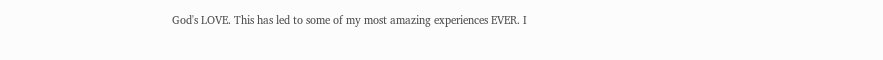God's LOVE. This has led to some of my most amazing experiences EVER. I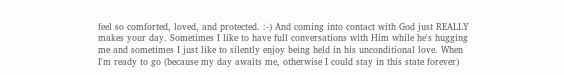feel so comforted, loved, and protected. :-) And coming into contact with God just REALLY makes your day. Sometimes I like to have full conversations with Him while he's hugging me and sometimes I just like to silently enjoy being held in his unconditional love. When I'm ready to go (because my day awaits me, otherwise I could stay in this state forever)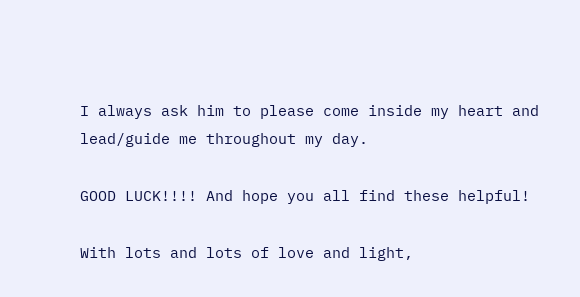I always ask him to please come inside my heart and lead/guide me throughout my day.

GOOD LUCK!!!! And hope you all find these helpful!

With lots and lots of love and light,